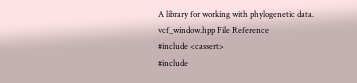A library for working with phylogenetic data.
vcf_window.hpp File Reference
#include <cassert>
#include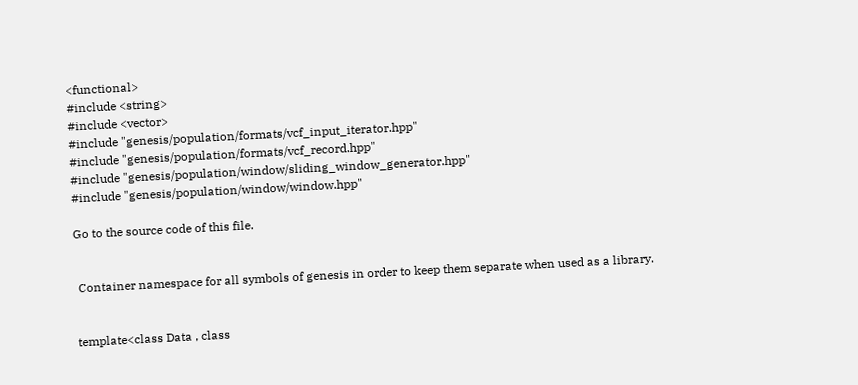<functional>
#include <string>
#include <vector>
#include "genesis/population/formats/vcf_input_iterator.hpp"
#include "genesis/population/formats/vcf_record.hpp"
#include "genesis/population/window/sliding_window_generator.hpp"
#include "genesis/population/window/window.hpp"

Go to the source code of this file.


 Container namespace for all symbols of genesis in order to keep them separate when used as a library.


template<class Data , class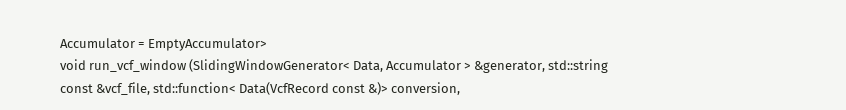Accumulator = EmptyAccumulator>
void run_vcf_window (SlidingWindowGenerator< Data, Accumulator > &generator, std::string const &vcf_file, std::function< Data(VcfRecord const &)> conversion,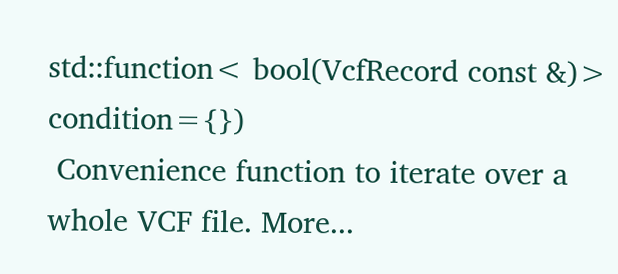std::function< bool(VcfRecord const &)> condition={})
 Convenience function to iterate over a whole VCF file. More...